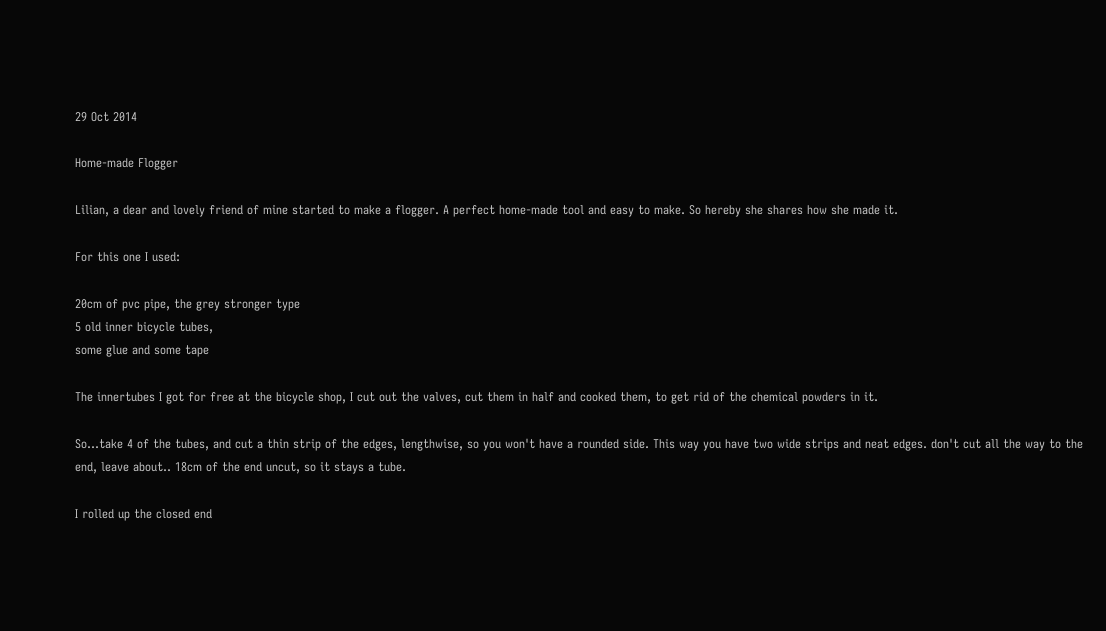29 Oct 2014

Home-made Flogger

Lilian, a dear and lovely friend of mine started to make a flogger. A perfect home-made tool and easy to make. So hereby she shares how she made it.

For this one I used:

20cm of pvc pipe, the grey stronger type
5 old inner bicycle tubes,
some glue and some tape

The innertubes I got for free at the bicycle shop, I cut out the valves, cut them in half and cooked them, to get rid of the chemical powders in it.

So...take 4 of the tubes, and cut a thin strip of the edges, lengthwise, so you won't have a rounded side. This way you have two wide strips and neat edges. don't cut all the way to the end, leave about.. 18cm of the end uncut, so it stays a tube.

I rolled up the closed end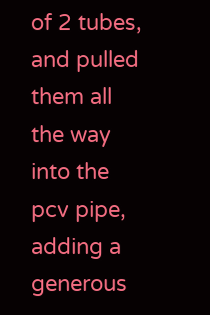of 2 tubes, and pulled them all the way into the pcv pipe, adding a generous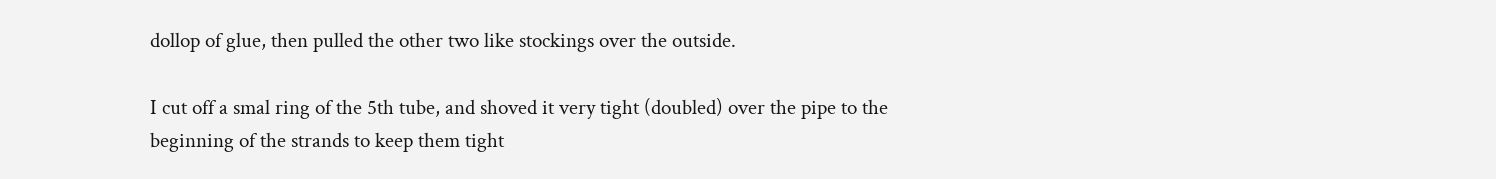dollop of glue, then pulled the other two like stockings over the outside.

I cut off a smal ring of the 5th tube, and shoved it very tight (doubled) over the pipe to the beginning of the strands to keep them tight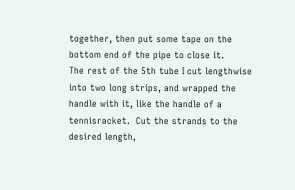together, then put some tape on the bottom end of the pipe to close it.
The rest of the 5th tube I cut lengthwise into two long strips, and wrapped the handle with it, like the handle of a tennisracket.  Cut the strands to the desired length,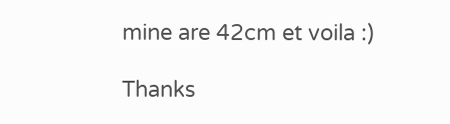mine are 42cm et voila :)

Thanks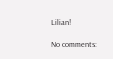Lilian!

No comments: